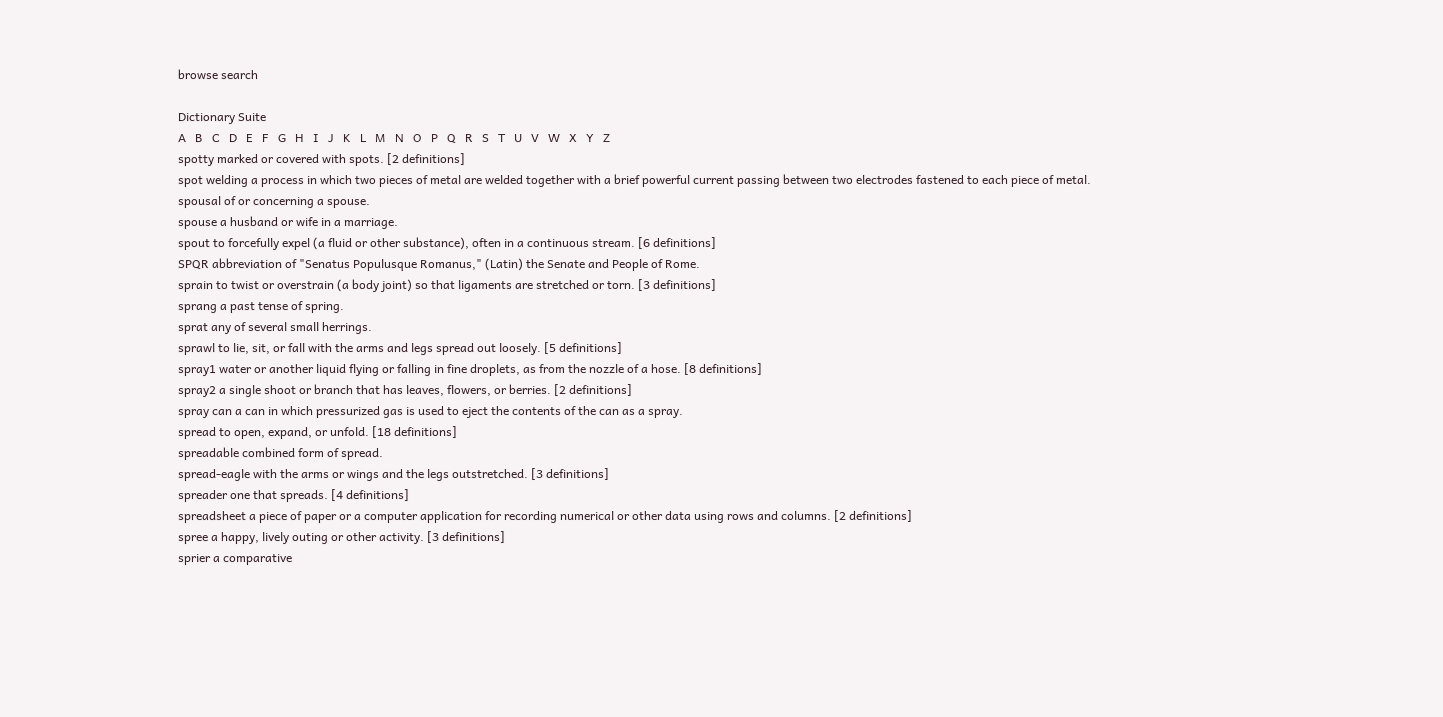browse search

Dictionary Suite
A   B   C   D   E   F   G   H   I   J   K   L   M   N   O   P   Q   R   S   T   U   V   W   X   Y   Z
spotty marked or covered with spots. [2 definitions]
spot welding a process in which two pieces of metal are welded together with a brief powerful current passing between two electrodes fastened to each piece of metal.
spousal of or concerning a spouse.
spouse a husband or wife in a marriage.
spout to forcefully expel (a fluid or other substance), often in a continuous stream. [6 definitions]
SPQR abbreviation of "Senatus Populusque Romanus," (Latin) the Senate and People of Rome.
sprain to twist or overstrain (a body joint) so that ligaments are stretched or torn. [3 definitions]
sprang a past tense of spring.
sprat any of several small herrings.
sprawl to lie, sit, or fall with the arms and legs spread out loosely. [5 definitions]
spray1 water or another liquid flying or falling in fine droplets, as from the nozzle of a hose. [8 definitions]
spray2 a single shoot or branch that has leaves, flowers, or berries. [2 definitions]
spray can a can in which pressurized gas is used to eject the contents of the can as a spray.
spread to open, expand, or unfold. [18 definitions]
spreadable combined form of spread.
spread-eagle with the arms or wings and the legs outstretched. [3 definitions]
spreader one that spreads. [4 definitions]
spreadsheet a piece of paper or a computer application for recording numerical or other data using rows and columns. [2 definitions]
spree a happy, lively outing or other activity. [3 definitions]
sprier a comparative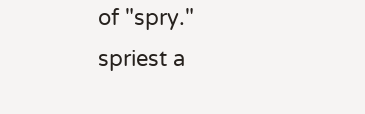of "spry."
spriest a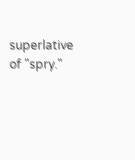superlative of "spry."